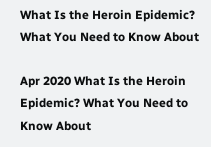What Is the Heroin Epidemic? What You Need to Know About

Apr 2020 What Is the Heroin Epidemic? What You Need to Know About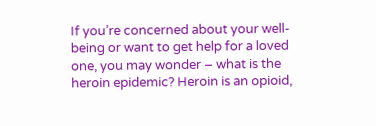If you’re concerned about your well-being or want to get help for a loved one, you may wonder – what is the heroin epidemic? Heroin is an opioid,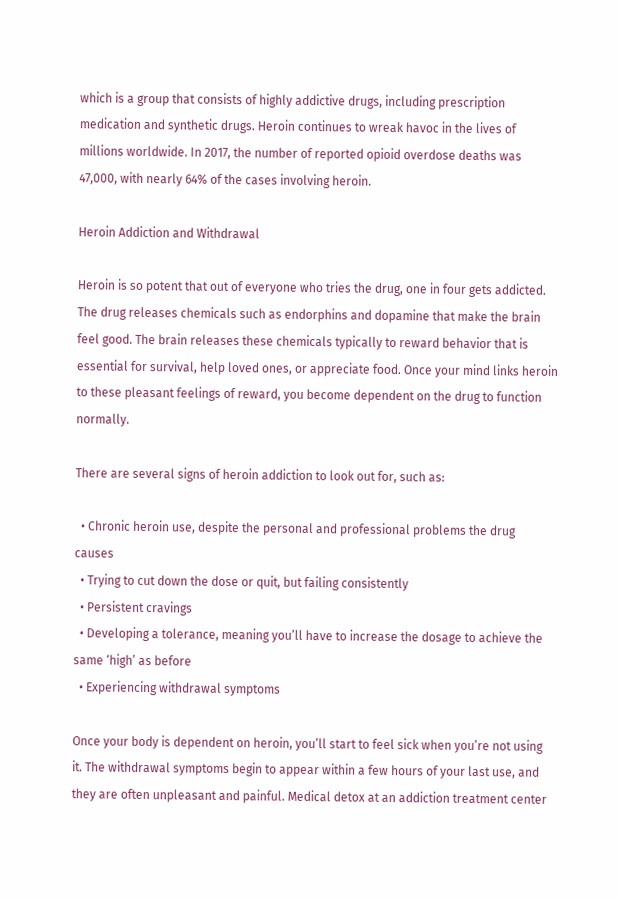which is a group that consists of highly addictive drugs, including prescription medication and synthetic drugs. Heroin continues to wreak havoc in the lives of millions worldwide. In 2017, the number of reported opioid overdose deaths was 47,000, with nearly 64% of the cases involving heroin.

Heroin Addiction and Withdrawal

Heroin is so potent that out of everyone who tries the drug, one in four gets addicted. The drug releases chemicals such as endorphins and dopamine that make the brain feel good. The brain releases these chemicals typically to reward behavior that is essential for survival, help loved ones, or appreciate food. Once your mind links heroin to these pleasant feelings of reward, you become dependent on the drug to function normally.

There are several signs of heroin addiction to look out for, such as:

  • Chronic heroin use, despite the personal and professional problems the drug causes
  • Trying to cut down the dose or quit, but failing consistently
  • Persistent cravings
  • Developing a tolerance, meaning you’ll have to increase the dosage to achieve the same ‘high’ as before
  • Experiencing withdrawal symptoms

Once your body is dependent on heroin, you’ll start to feel sick when you’re not using it. The withdrawal symptoms begin to appear within a few hours of your last use, and they are often unpleasant and painful. Medical detox at an addiction treatment center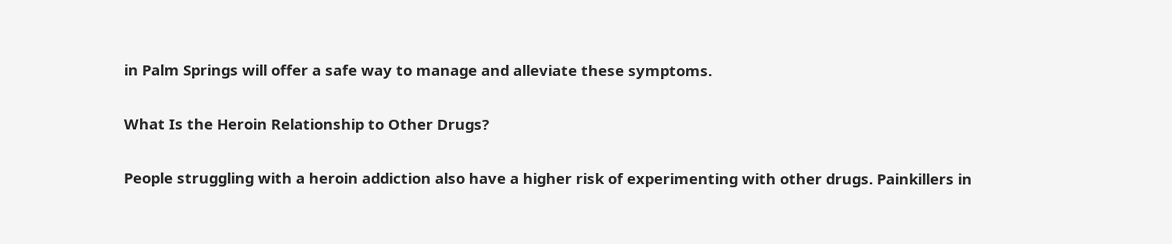in Palm Springs will offer a safe way to manage and alleviate these symptoms.

What Is the Heroin Relationship to Other Drugs?

People struggling with a heroin addiction also have a higher risk of experimenting with other drugs. Painkillers in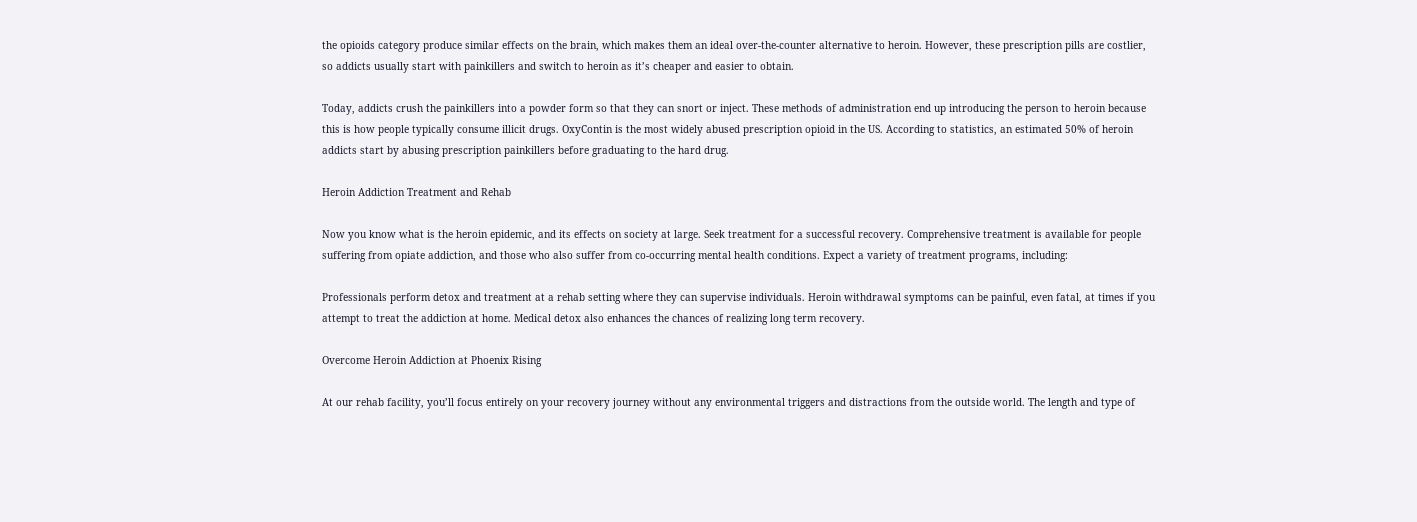the opioids category produce similar effects on the brain, which makes them an ideal over-the-counter alternative to heroin. However, these prescription pills are costlier, so addicts usually start with painkillers and switch to heroin as it’s cheaper and easier to obtain.

Today, addicts crush the painkillers into a powder form so that they can snort or inject. These methods of administration end up introducing the person to heroin because this is how people typically consume illicit drugs. OxyContin is the most widely abused prescription opioid in the US. According to statistics, an estimated 50% of heroin addicts start by abusing prescription painkillers before graduating to the hard drug.

Heroin Addiction Treatment and Rehab

Now you know what is the heroin epidemic, and its effects on society at large. Seek treatment for a successful recovery. Comprehensive treatment is available for people suffering from opiate addiction, and those who also suffer from co-occurring mental health conditions. Expect a variety of treatment programs, including:

Professionals perform detox and treatment at a rehab setting where they can supervise individuals. Heroin withdrawal symptoms can be painful, even fatal, at times if you attempt to treat the addiction at home. Medical detox also enhances the chances of realizing long term recovery.

Overcome Heroin Addiction at Phoenix Rising

At our rehab facility, you’ll focus entirely on your recovery journey without any environmental triggers and distractions from the outside world. The length and type of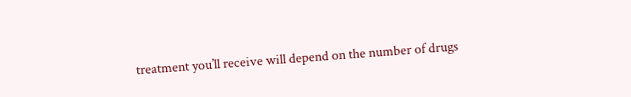treatment you’ll receive will depend on the number of drugs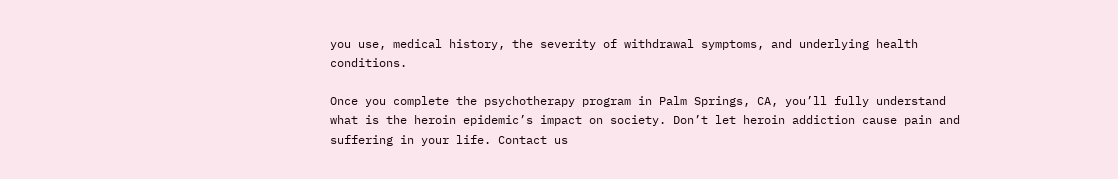you use, medical history, the severity of withdrawal symptoms, and underlying health conditions.

Once you complete the psychotherapy program in Palm Springs, CA, you’ll fully understand what is the heroin epidemic’s impact on society. Don’t let heroin addiction cause pain and suffering in your life. Contact us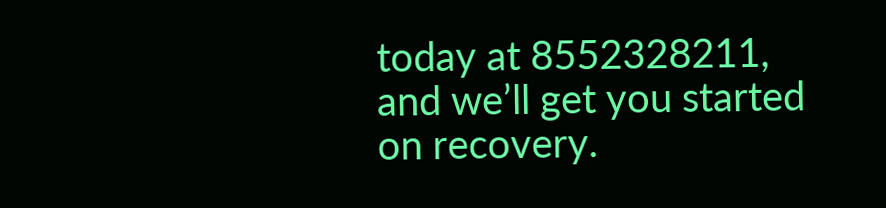today at 8552328211, and we’ll get you started on recovery.